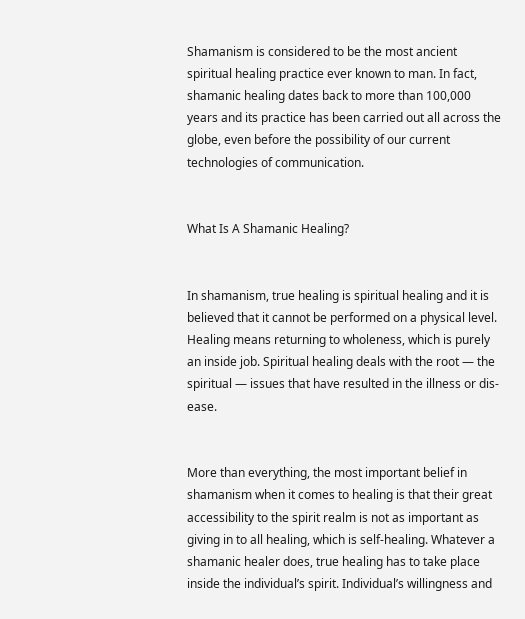Shamanism is considered to be the most ancient spiritual healing practice ever known to man. In fact, shamanic healing dates back to more than 100,000 years and its practice has been carried out all across the globe, even before the possibility of our current technologies of communication.


What Is A Shamanic Healing?


In shamanism, true healing is spiritual healing and it is believed that it cannot be performed on a physical level. Healing means returning to wholeness, which is purely an inside job. Spiritual healing deals with the root — the spiritual — issues that have resulted in the illness or dis-ease.


More than everything, the most important belief in shamanism when it comes to healing is that their great accessibility to the spirit realm is not as important as giving in to all healing, which is self-healing. Whatever a shamanic healer does, true healing has to take place inside the individual’s spirit. Individual’s willingness and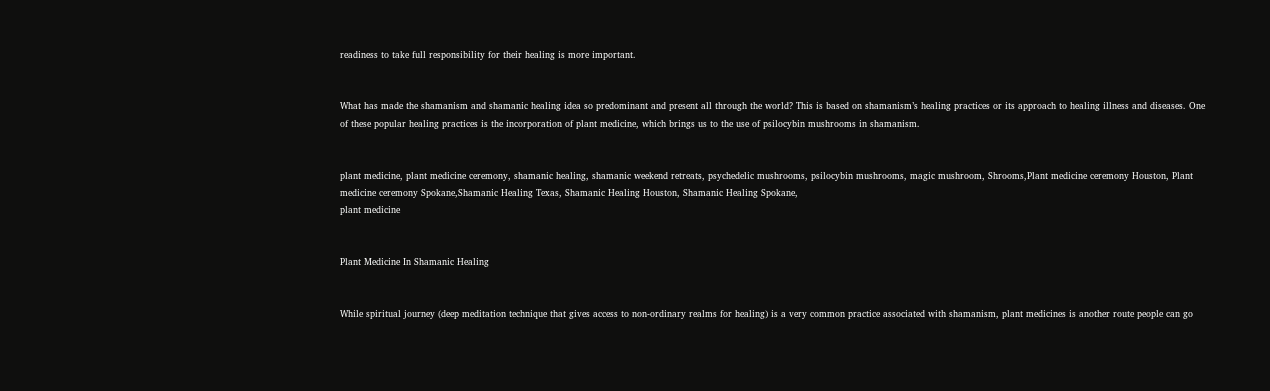readiness to take full responsibility for their healing is more important.


What has made the shamanism and shamanic healing idea so predominant and present all through the world? This is based on shamanism’s healing practices or its approach to healing illness and diseases. One of these popular healing practices is the incorporation of plant medicine, which brings us to the use of psilocybin mushrooms in shamanism.


plant medicine, plant medicine ceremony, shamanic healing, shamanic weekend retreats, psychedelic mushrooms, psilocybin mushrooms, magic mushroom, Shrooms,Plant medicine ceremony Houston, Plant medicine ceremony Spokane,Shamanic Healing Texas, Shamanic Healing Houston, Shamanic Healing Spokane,
plant medicine


Plant Medicine In Shamanic Healing


While spiritual journey (deep meditation technique that gives access to non-ordinary realms for healing) is a very common practice associated with shamanism, plant medicines is another route people can go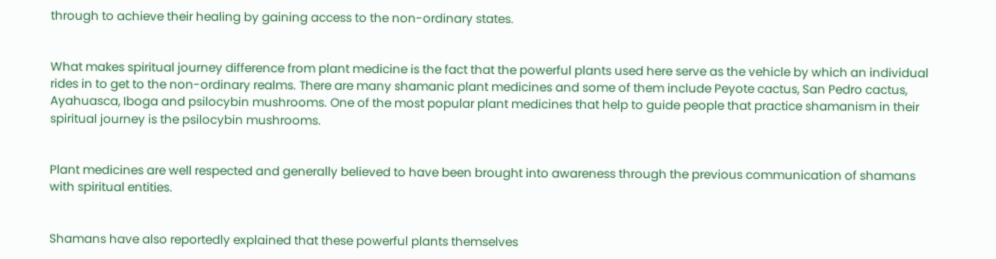through to achieve their healing by gaining access to the non-ordinary states.


What makes spiritual journey difference from plant medicine is the fact that the powerful plants used here serve as the vehicle by which an individual rides in to get to the non-ordinary realms. There are many shamanic plant medicines and some of them include Peyote cactus, San Pedro cactus, Ayahuasca, Iboga and psilocybin mushrooms. One of the most popular plant medicines that help to guide people that practice shamanism in their spiritual journey is the psilocybin mushrooms.


Plant medicines are well respected and generally believed to have been brought into awareness through the previous communication of shamans with spiritual entities.


Shamans have also reportedly explained that these powerful plants themselves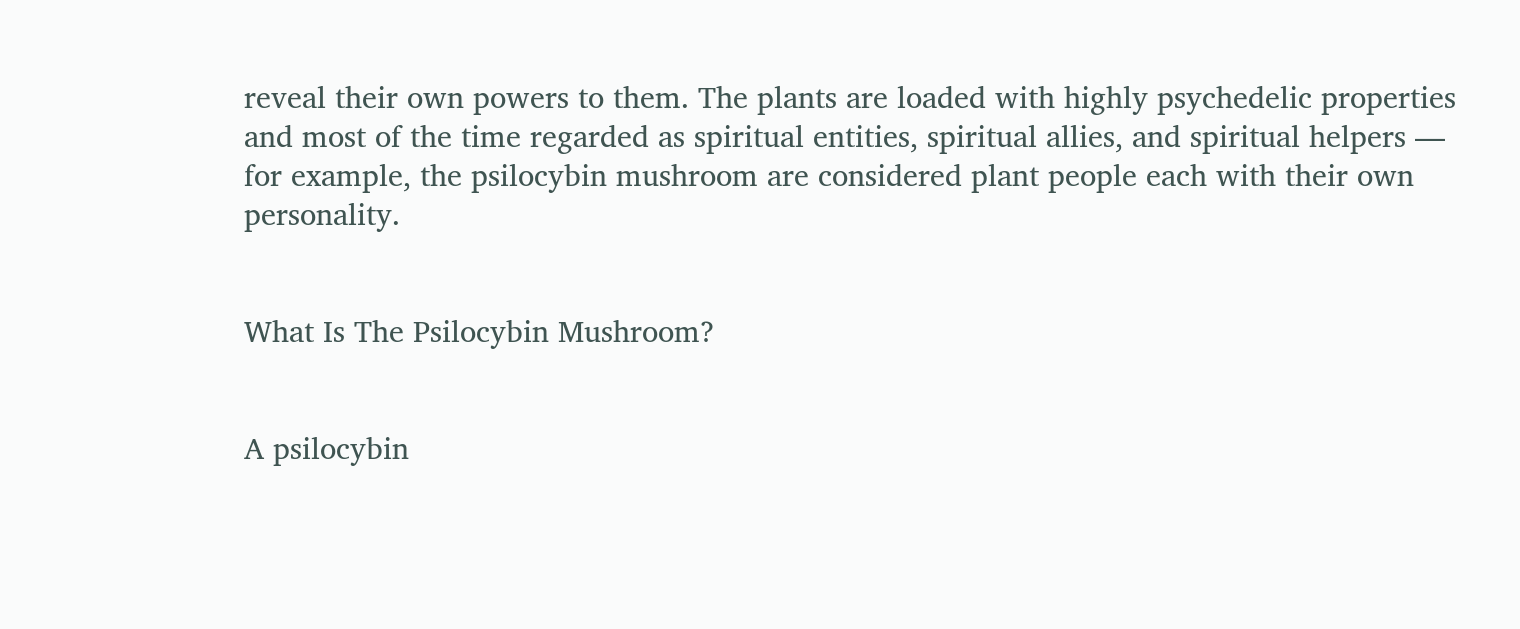reveal their own powers to them. The plants are loaded with highly psychedelic properties and most of the time regarded as spiritual entities, spiritual allies, and spiritual helpers — for example, the psilocybin mushroom are considered plant people each with their own personality.


What Is The Psilocybin Mushroom?


A psilocybin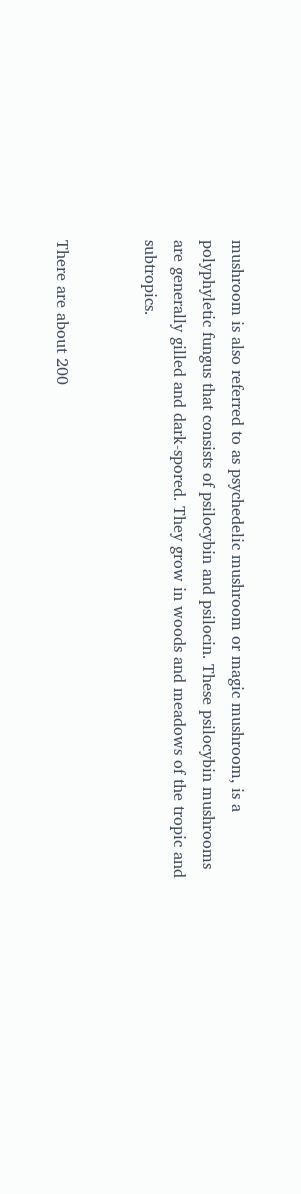mushroom is also referred to as psychedelic mushroom or magic mushroom, is a polyphyletic fungus that consists of psilocybin and psilocin. These psilocybin mushrooms are generally gilled and dark-spored. They grow in woods and meadows of the tropic and subtropics.


There are about 200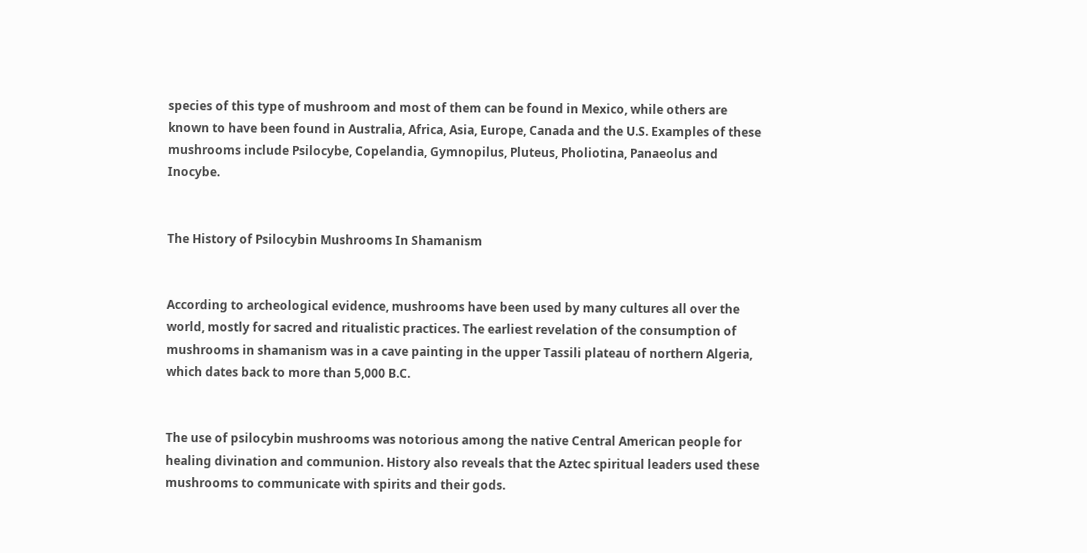species of this type of mushroom and most of them can be found in Mexico, while others are known to have been found in Australia, Africa, Asia, Europe, Canada and the U.S. Examples of these mushrooms include Psilocybe, Copelandia, Gymnopilus, Pluteus, Pholiotina, Panaeolus and Inocybe.


The History of Psilocybin Mushrooms In Shamanism


According to archeological evidence, mushrooms have been used by many cultures all over the world, mostly for sacred and ritualistic practices. The earliest revelation of the consumption of mushrooms in shamanism was in a cave painting in the upper Tassili plateau of northern Algeria, which dates back to more than 5,000 B.C.


The use of psilocybin mushrooms was notorious among the native Central American people for healing divination and communion. History also reveals that the Aztec spiritual leaders used these mushrooms to communicate with spirits and their gods.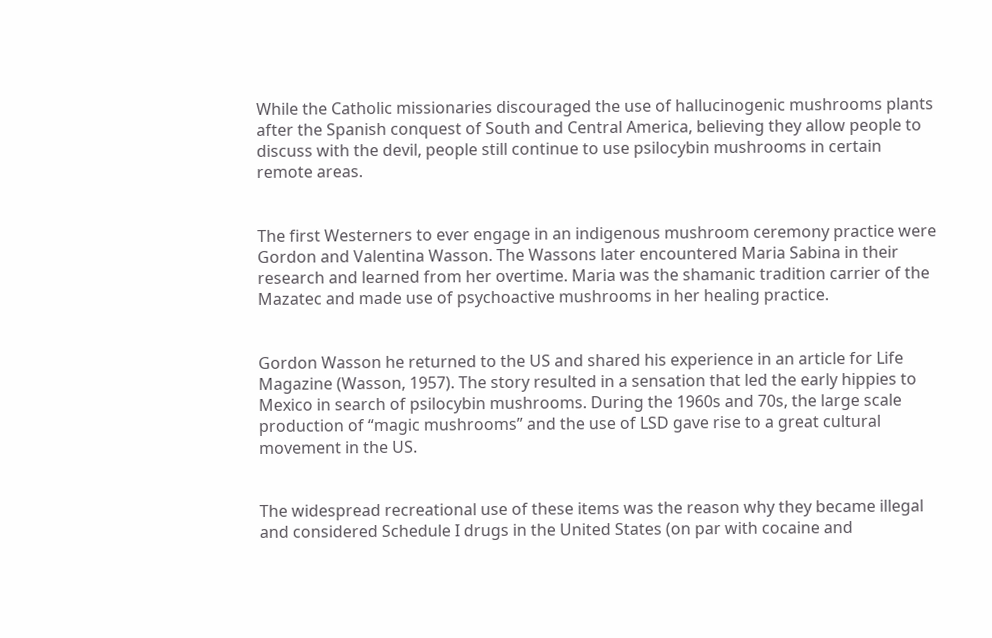While the Catholic missionaries discouraged the use of hallucinogenic mushrooms plants after the Spanish conquest of South and Central America, believing they allow people to discuss with the devil, people still continue to use psilocybin mushrooms in certain remote areas.


The first Westerners to ever engage in an indigenous mushroom ceremony practice were Gordon and Valentina Wasson. The Wassons later encountered Maria Sabina in their research and learned from her overtime. Maria was the shamanic tradition carrier of the Mazatec and made use of psychoactive mushrooms in her healing practice.


Gordon Wasson he returned to the US and shared his experience in an article for Life Magazine (Wasson, 1957). The story resulted in a sensation that led the early hippies to Mexico in search of psilocybin mushrooms. During the 1960s and 70s, the large scale production of “magic mushrooms” and the use of LSD gave rise to a great cultural movement in the US.


The widespread recreational use of these items was the reason why they became illegal and considered Schedule I drugs in the United States (on par with cocaine and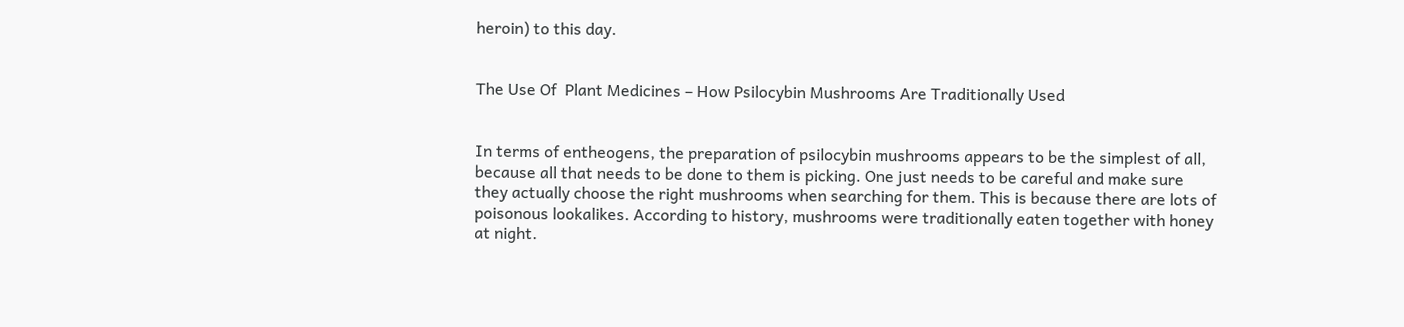heroin) to this day.


The Use Of  Plant Medicines – How Psilocybin Mushrooms Are Traditionally Used


In terms of entheogens, the preparation of psilocybin mushrooms appears to be the simplest of all, because all that needs to be done to them is picking. One just needs to be careful and make sure they actually choose the right mushrooms when searching for them. This is because there are lots of poisonous lookalikes. According to history, mushrooms were traditionally eaten together with honey at night.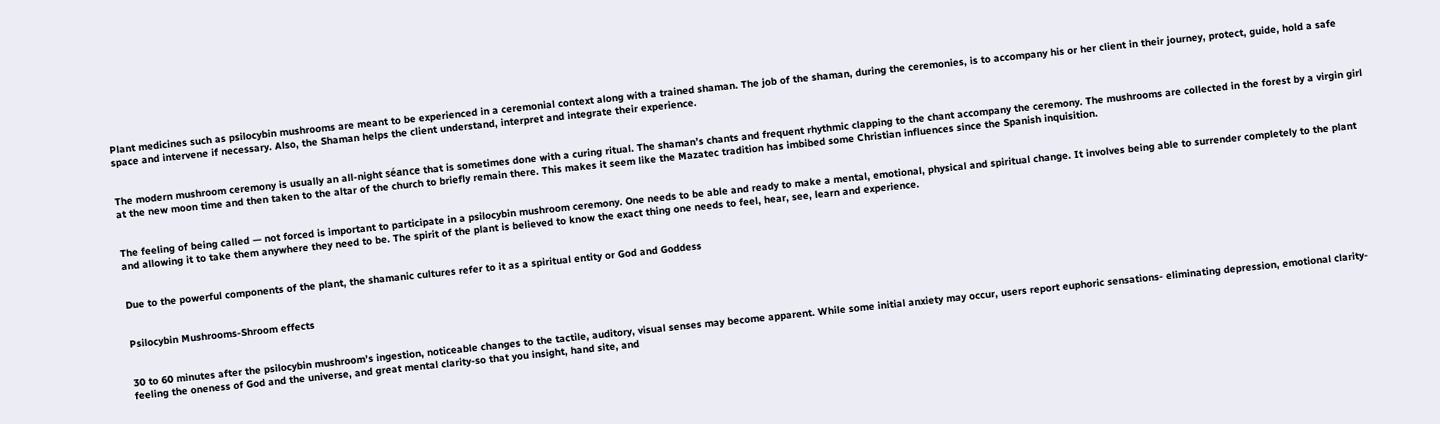Plant medicines such as psilocybin mushrooms are meant to be experienced in a ceremonial context along with a trained shaman. The job of the shaman, during the ceremonies, is to accompany his or her client in their journey, protect, guide, hold a safe space and intervene if necessary. Also, the Shaman helps the client understand, interpret and integrate their experience.


The modern mushroom ceremony is usually an all-night séance that is sometimes done with a curing ritual. The shaman’s chants and frequent rhythmic clapping to the chant accompany the ceremony. The mushrooms are collected in the forest by a virgin girl at the new moon time and then taken to the altar of the church to briefly remain there. This makes it seem like the Mazatec tradition has imbibed some Christian influences since the Spanish inquisition.


The feeling of being called — not forced is important to participate in a psilocybin mushroom ceremony. One needs to be able and ready to make a mental, emotional, physical and spiritual change. It involves being able to surrender completely to the plant and allowing it to take them anywhere they need to be. The spirit of the plant is believed to know the exact thing one needs to feel, hear, see, learn and experience.


Due to the powerful components of the plant, the shamanic cultures refer to it as a spiritual entity or God and Goddess


Psilocybin Mushrooms-Shroom effects


30 to 60 minutes after the psilocybin mushroom’s ingestion, noticeable changes to the tactile, auditory, visual senses may become apparent. While some initial anxiety may occur, users report euphoric sensations- eliminating depression, emotional clarity-feeling the oneness of God and the universe, and great mental clarity-so that you insight, hand site, and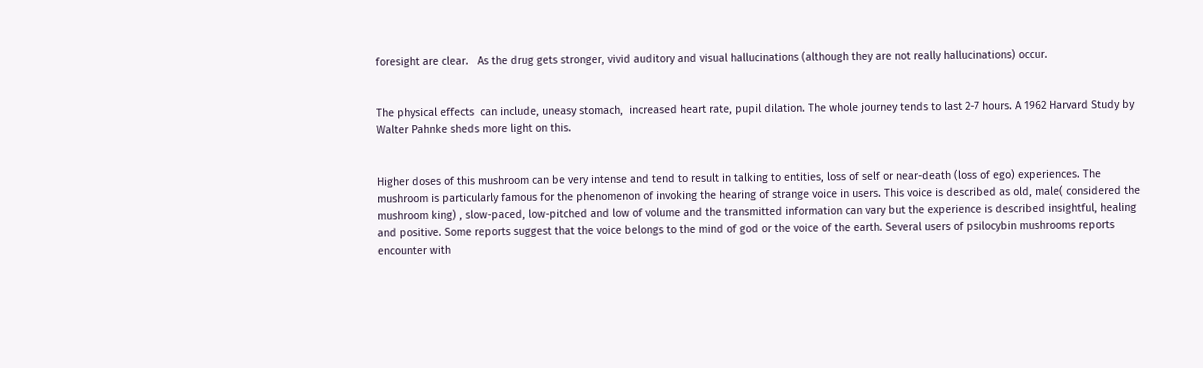foresight are clear.   As the drug gets stronger, vivid auditory and visual hallucinations (although they are not really hallucinations) occur.


The physical effects  can include, uneasy stomach,  increased heart rate, pupil dilation. The whole journey tends to last 2-7 hours. A 1962 Harvard Study by Walter Pahnke sheds more light on this.


Higher doses of this mushroom can be very intense and tend to result in talking to entities, loss of self or near-death (loss of ego) experiences. The mushroom is particularly famous for the phenomenon of invoking the hearing of strange voice in users. This voice is described as old, male( considered the mushroom king) , slow-paced, low-pitched and low of volume and the transmitted information can vary but the experience is described insightful, healing and positive. Some reports suggest that the voice belongs to the mind of god or the voice of the earth. Several users of psilocybin mushrooms reports encounter with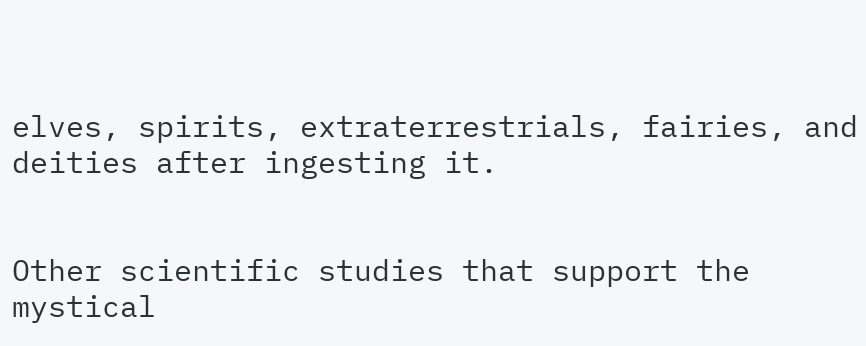elves, spirits, extraterrestrials, fairies, and deities after ingesting it.


Other scientific studies that support the mystical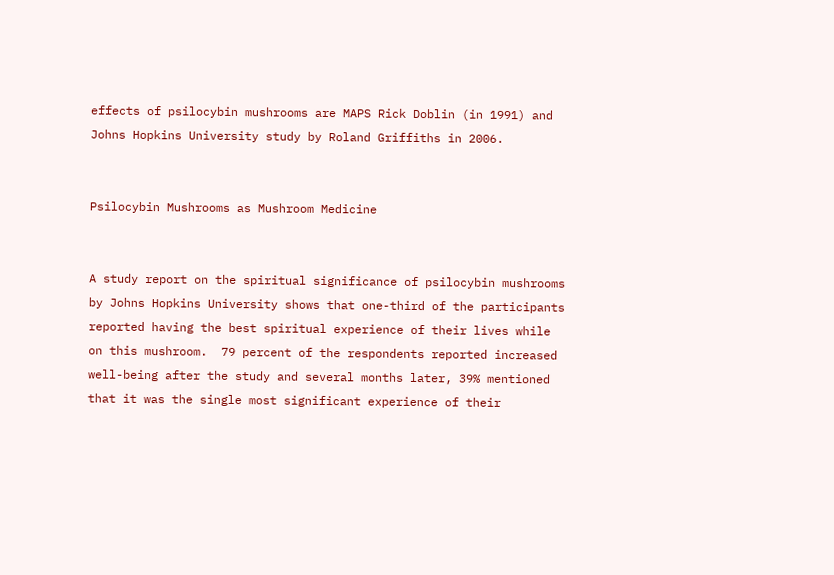effects of psilocybin mushrooms are MAPS Rick Doblin (in 1991) and Johns Hopkins University study by Roland Griffiths in 2006.


Psilocybin Mushrooms as Mushroom Medicine


A study report on the spiritual significance of psilocybin mushrooms by Johns Hopkins University shows that one-third of the participants reported having the best spiritual experience of their lives while on this mushroom.  79 percent of the respondents reported increased well-being after the study and several months later, 39% mentioned that it was the single most significant experience of their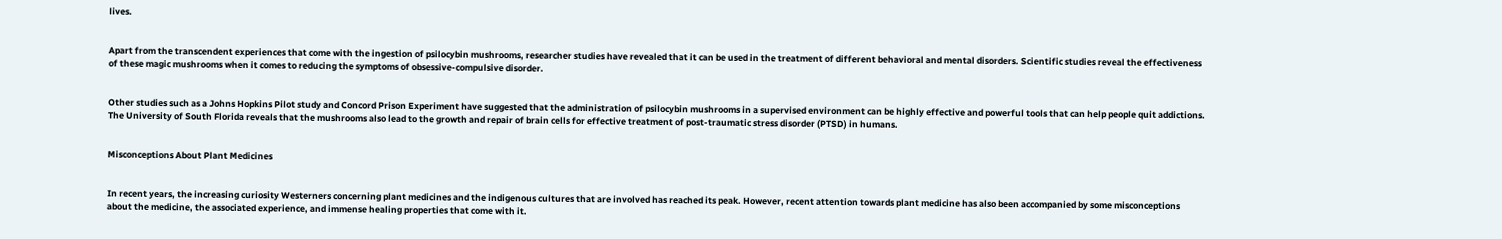lives.


Apart from the transcendent experiences that come with the ingestion of psilocybin mushrooms, researcher studies have revealed that it can be used in the treatment of different behavioral and mental disorders. Scientific studies reveal the effectiveness of these magic mushrooms when it comes to reducing the symptoms of obsessive-compulsive disorder.


Other studies such as a Johns Hopkins Pilot study and Concord Prison Experiment have suggested that the administration of psilocybin mushrooms in a supervised environment can be highly effective and powerful tools that can help people quit addictions. The University of South Florida reveals that the mushrooms also lead to the growth and repair of brain cells for effective treatment of post-traumatic stress disorder (PTSD) in humans.


Misconceptions About Plant Medicines


In recent years, the increasing curiosity Westerners concerning plant medicines and the indigenous cultures that are involved has reached its peak. However, recent attention towards plant medicine has also been accompanied by some misconceptions about the medicine, the associated experience, and immense healing properties that come with it.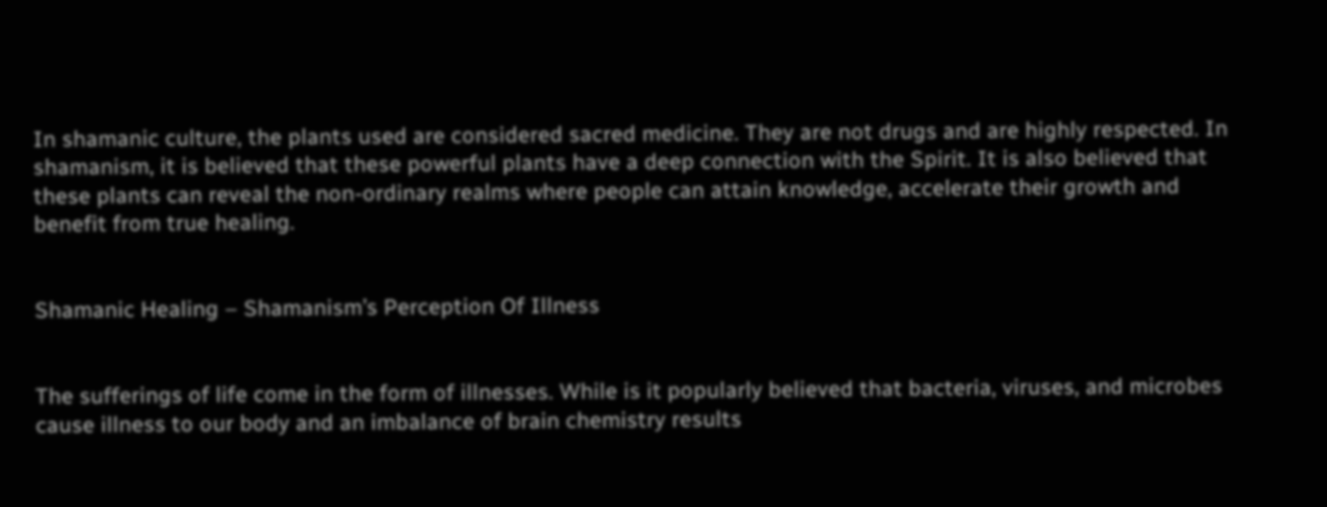In shamanic culture, the plants used are considered sacred medicine. They are not drugs and are highly respected. In shamanism, it is believed that these powerful plants have a deep connection with the Spirit. It is also believed that these plants can reveal the non-ordinary realms where people can attain knowledge, accelerate their growth and benefit from true healing.


Shamanic Healing – Shamanism’s Perception Of Illness


The sufferings of life come in the form of illnesses. While is it popularly believed that bacteria, viruses, and microbes cause illness to our body and an imbalance of brain chemistry results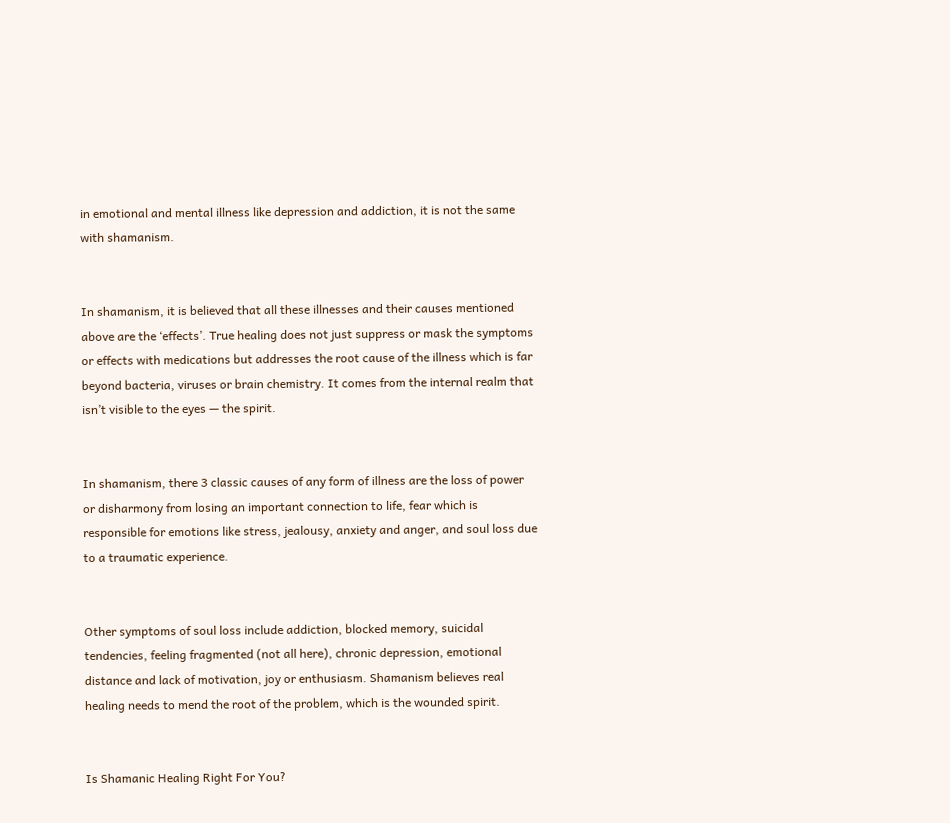in emotional and mental illness like depression and addiction, it is not the same with shamanism.


In shamanism, it is believed that all these illnesses and their causes mentioned above are the ‘effects’. True healing does not just suppress or mask the symptoms or effects with medications but addresses the root cause of the illness which is far beyond bacteria, viruses or brain chemistry. It comes from the internal realm that isn’t visible to the eyes — the spirit.


In shamanism, there 3 classic causes of any form of illness are the loss of power or disharmony from losing an important connection to life, fear which is responsible for emotions like stress, jealousy, anxiety and anger, and soul loss due to a traumatic experience.


Other symptoms of soul loss include addiction, blocked memory, suicidal tendencies, feeling fragmented (not all here), chronic depression, emotional distance and lack of motivation, joy or enthusiasm. Shamanism believes real healing needs to mend the root of the problem, which is the wounded spirit.


Is Shamanic Healing Right For You?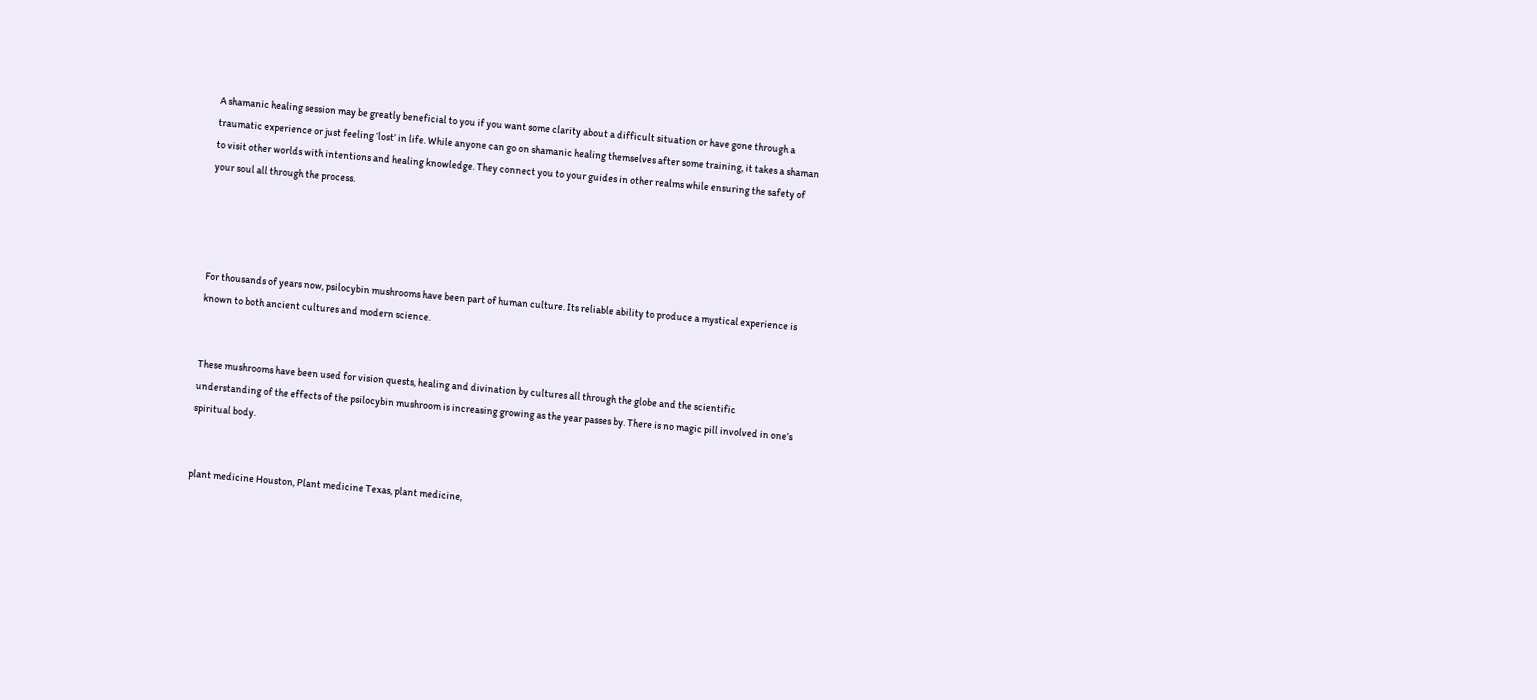A shamanic healing session may be greatly beneficial to you if you want some clarity about a difficult situation or have gone through a traumatic experience or just feeling ‘lost’ in life. While anyone can go on shamanic healing themselves after some training, it takes a shaman to visit other worlds with intentions and healing knowledge. They connect you to your guides in other realms while ensuring the safety of your soul all through the process.




For thousands of years now, psilocybin mushrooms have been part of human culture. Its reliable ability to produce a mystical experience is known to both ancient cultures and modern science.


These mushrooms have been used for vision quests, healing and divination by cultures all through the globe and the scientific understanding of the effects of the psilocybin mushroom is increasing growing as the year passes by. There is no magic pill involved in one’s spiritual body.


plant medicine Houston, Plant medicine Texas, plant medicine,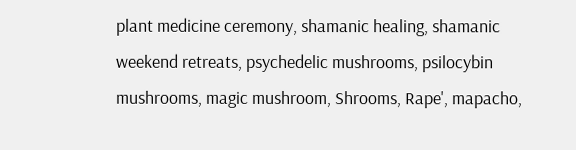plant medicine ceremony, shamanic healing, shamanic weekend retreats, psychedelic mushrooms, psilocybin mushrooms, magic mushroom, Shrooms, Rape', mapacho,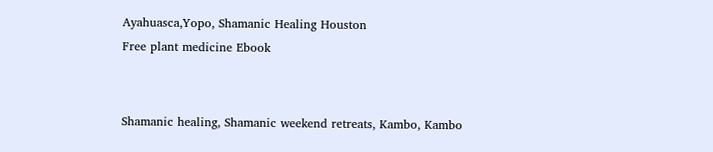Ayahuasca,Yopo, Shamanic Healing Houston
Free plant medicine Ebook


Shamanic healing, Shamanic weekend retreats, Kambo, Kambo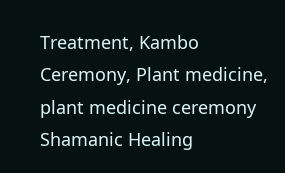Treatment, Kambo Ceremony, Plant medicine, plant medicine ceremony
Shamanic Healing